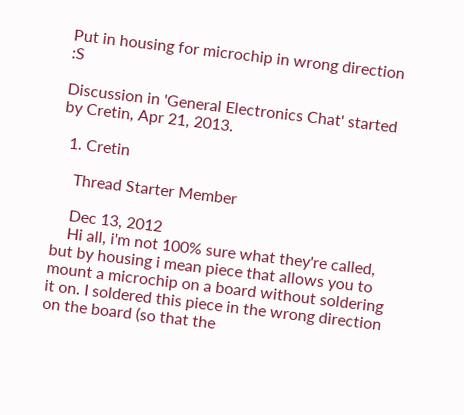Put in housing for microchip in wrong direction :S

Discussion in 'General Electronics Chat' started by Cretin, Apr 21, 2013.

  1. Cretin

    Thread Starter Member

    Dec 13, 2012
    Hi all, i'm not 100% sure what they're called, but by housing i mean piece that allows you to mount a microchip on a board without soldering it on. I soldered this piece in the wrong direction on the board (so that the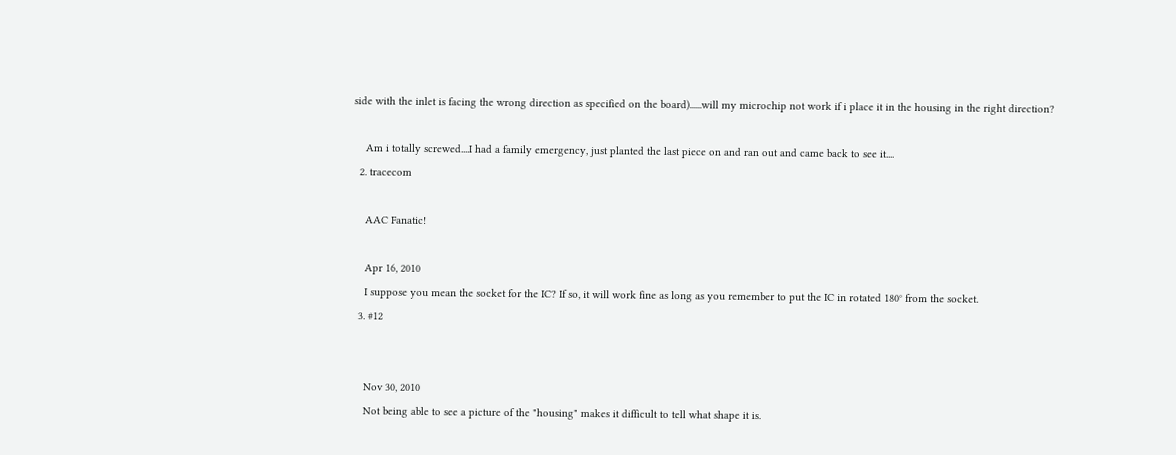side with the inlet is facing the wrong direction as specified on the board)......will my microchip not work if i place it in the housing in the right direction?

    Am i totally screwed....I had a family emergency, just planted the last piece on and ran out and came back to see it....
  2. tracecom

    AAC Fanatic!

    Apr 16, 2010
    I suppose you mean the socket for the IC? If so, it will work fine as long as you remember to put the IC in rotated 180° from the socket.
  3. #12


    Nov 30, 2010
    Not being able to see a picture of the "housing" makes it difficult to tell what shape it is.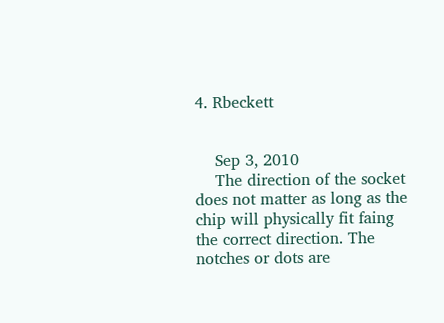4. Rbeckett


    Sep 3, 2010
    The direction of the socket does not matter as long as the chip will physically fit faing the correct direction. The notches or dots are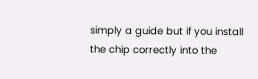simply a guide but if you install the chip correctly into the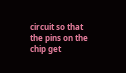circuit so that the pins on the chip get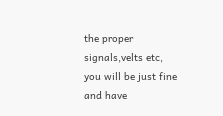the proper signals,velts etc, you will be just fine and have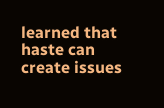learned that haste can create issues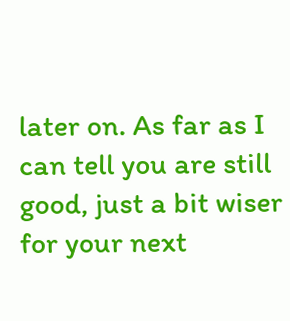later on. As far as I can tell you are still good, just a bit wiser for your next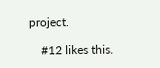project.

    #12 likes this.